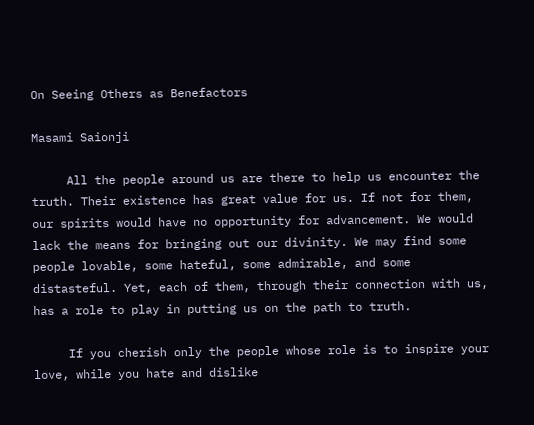On Seeing Others as Benefactors

Masami Saionji

     All the people around us are there to help us encounter the truth. Their existence has great value for us. If not for them, our spirits would have no opportunity for advancement. We would lack the means for bringing out our divinity. We may find some people lovable, some hateful, some admirable, and some distasteful. Yet, each of them, through their connection with us, has a role to play in putting us on the path to truth.

     If you cherish only the people whose role is to inspire your love, while you hate and dislike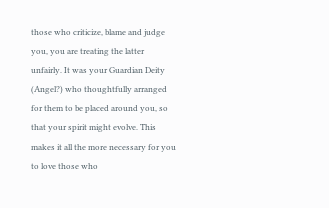those who criticize, blame and judge you, you are treating the latter unfairly. It was your Guardian Deity (Angel?) who thoughtfully arranged for them to be placed around you, so that your spirit might evolve. This makes it all the more necessary for you to love those who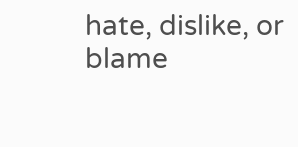hate, dislike, or blame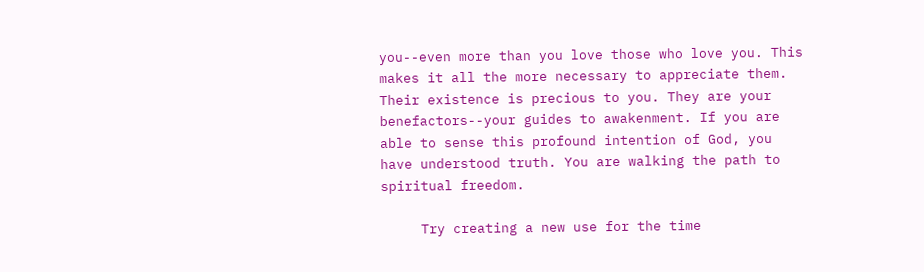you--even more than you love those who love you. This makes it all the more necessary to appreciate them. Their existence is precious to you. They are your benefactors--your guides to awakenment. If you are able to sense this profound intention of God, you have understood truth. You are walking the path to spiritual freedom.

     Try creating a new use for the time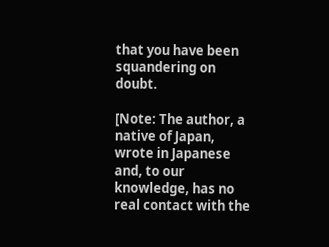that you have been squandering on doubt.

[Note: The author, a native of Japan, wrote in Japanese and, to our knowledge, has no real contact with the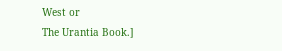West or
The Urantia Book.]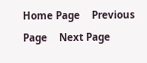Home Page    Previous Page    Next Page